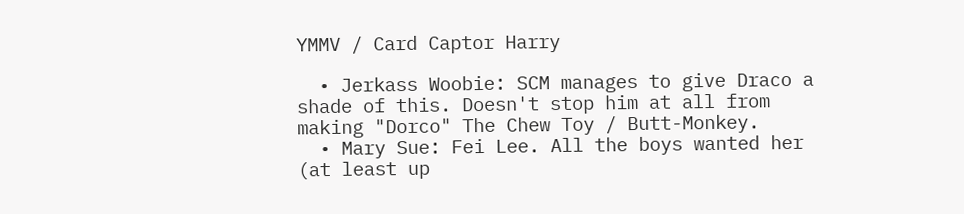YMMV / Card Captor Harry

  • Jerkass Woobie: SCM manages to give Draco a shade of this. Doesn't stop him at all from making "Dorco" The Chew Toy / Butt-Monkey.
  • Mary Sue: Fei Lee. All the boys wanted her (at least up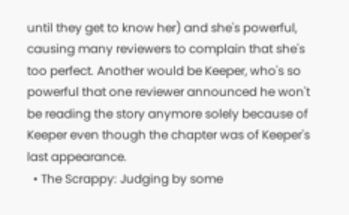until they get to know her) and she's powerful, causing many reviewers to complain that she's too perfect. Another would be Keeper, who's so powerful that one reviewer announced he won't be reading the story anymore solely because of Keeper even though the chapter was of Keeper's last appearance.
  • The Scrappy: Judging by some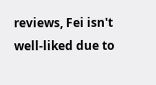reviews, Fei isn't well-liked due to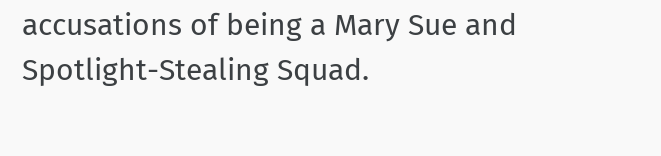accusations of being a Mary Sue and Spotlight-Stealing Squad.